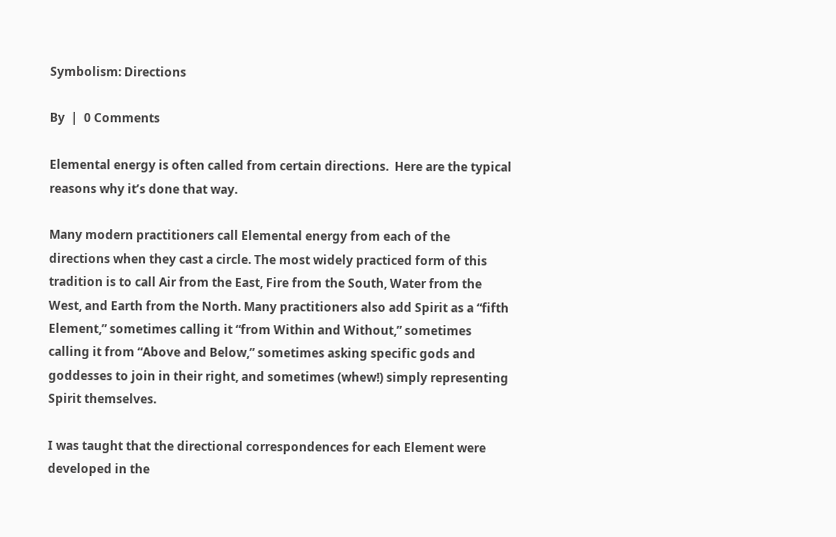Symbolism: Directions

By  |  0 Comments

Elemental energy is often called from certain directions.  Here are the typical reasons why it’s done that way.

Many modern practitioners call Elemental energy from each of the directions when they cast a circle. The most widely practiced form of this tradition is to call Air from the East, Fire from the South, Water from the West, and Earth from the North. Many practitioners also add Spirit as a “fifth Element,” sometimes calling it “from Within and Without,” sometimes calling it from “Above and Below,” sometimes asking specific gods and goddesses to join in their right, and sometimes (whew!) simply representing Spirit themselves.

I was taught that the directional correspondences for each Element were developed in the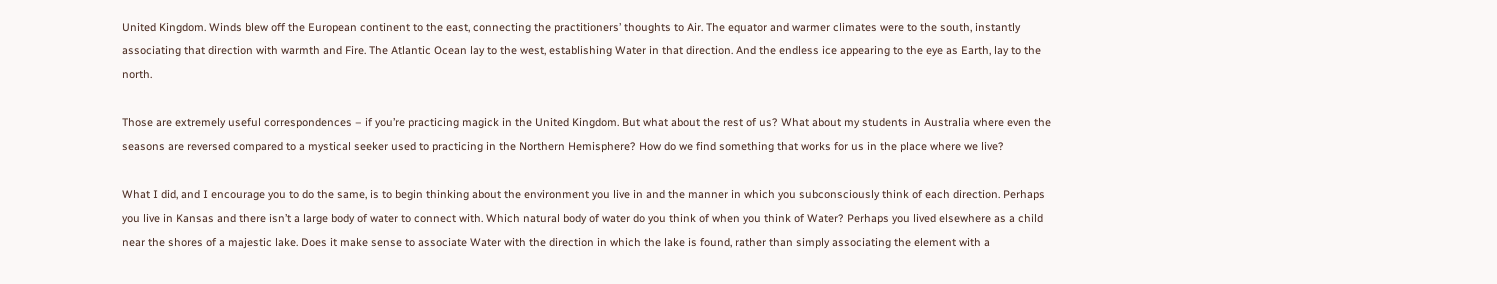United Kingdom. Winds blew off the European continent to the east, connecting the practitioners’ thoughts to Air. The equator and warmer climates were to the south, instantly associating that direction with warmth and Fire. The Atlantic Ocean lay to the west, establishing Water in that direction. And the endless ice appearing to the eye as Earth, lay to the north.

Those are extremely useful correspondences – if you’re practicing magick in the United Kingdom. But what about the rest of us? What about my students in Australia where even the seasons are reversed compared to a mystical seeker used to practicing in the Northern Hemisphere? How do we find something that works for us in the place where we live?

What I did, and I encourage you to do the same, is to begin thinking about the environment you live in and the manner in which you subconsciously think of each direction. Perhaps you live in Kansas and there isn’t a large body of water to connect with. Which natural body of water do you think of when you think of Water? Perhaps you lived elsewhere as a child near the shores of a majestic lake. Does it make sense to associate Water with the direction in which the lake is found, rather than simply associating the element with a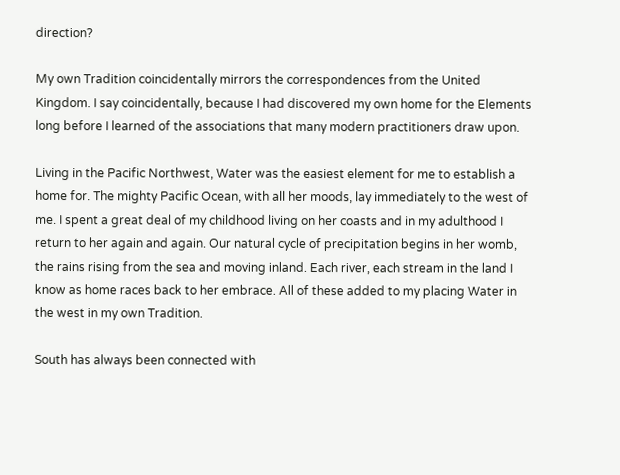direction?

My own Tradition coincidentally mirrors the correspondences from the United Kingdom. I say coincidentally, because I had discovered my own home for the Elements long before I learned of the associations that many modern practitioners draw upon.

Living in the Pacific Northwest, Water was the easiest element for me to establish a home for. The mighty Pacific Ocean, with all her moods, lay immediately to the west of me. I spent a great deal of my childhood living on her coasts and in my adulthood I return to her again and again. Our natural cycle of precipitation begins in her womb, the rains rising from the sea and moving inland. Each river, each stream in the land I know as home races back to her embrace. All of these added to my placing Water in the west in my own Tradition.

South has always been connected with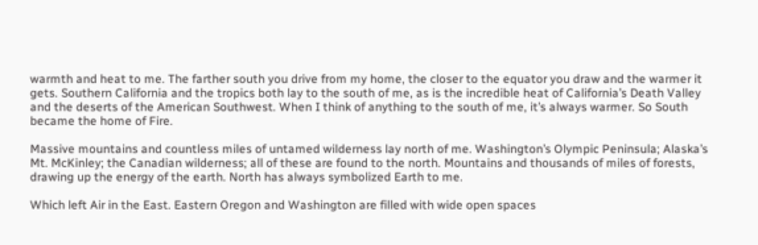warmth and heat to me. The farther south you drive from my home, the closer to the equator you draw and the warmer it gets. Southern California and the tropics both lay to the south of me, as is the incredible heat of California’s Death Valley and the deserts of the American Southwest. When I think of anything to the south of me, it’s always warmer. So South became the home of Fire.

Massive mountains and countless miles of untamed wilderness lay north of me. Washington’s Olympic Peninsula; Alaska’s Mt. McKinley; the Canadian wilderness; all of these are found to the north. Mountains and thousands of miles of forests, drawing up the energy of the earth. North has always symbolized Earth to me.

Which left Air in the East. Eastern Oregon and Washington are filled with wide open spaces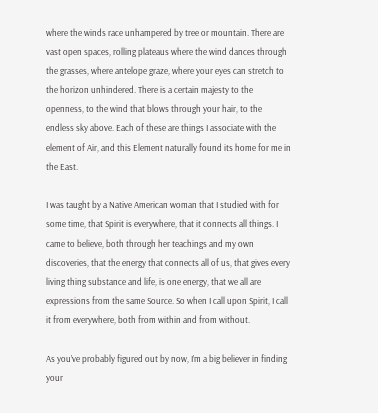where the winds race unhampered by tree or mountain. There are vast open spaces, rolling plateaus where the wind dances through the grasses, where antelope graze, where your eyes can stretch to the horizon unhindered. There is a certain majesty to the openness, to the wind that blows through your hair, to the endless sky above. Each of these are things I associate with the element of Air, and this Element naturally found its home for me in the East.

I was taught by a Native American woman that I studied with for some time, that Spirit is everywhere, that it connects all things. I came to believe, both through her teachings and my own discoveries, that the energy that connects all of us, that gives every living thing substance and life, is one energy, that we all are expressions from the same Source. So when I call upon Spirit, I call it from everywhere, both from within and from without.

As you’ve probably figured out by now, I’m a big believer in finding your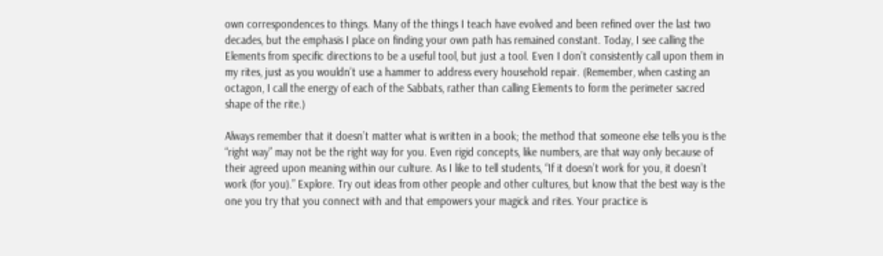own correspondences to things. Many of the things I teach have evolved and been refined over the last two decades, but the emphasis I place on finding your own path has remained constant. Today, I see calling the Elements from specific directions to be a useful tool, but just a tool. Even I don’t consistently call upon them in my rites, just as you wouldn’t use a hammer to address every household repair. (Remember, when casting an octagon, I call the energy of each of the Sabbats, rather than calling Elements to form the perimeter sacred shape of the rite.)

Always remember that it doesn’t matter what is written in a book; the method that someone else tells you is the “right way” may not be the right way for you. Even rigid concepts, like numbers, are that way only because of their agreed upon meaning within our culture. As I like to tell students, “If it doesn’t work for you, it doesn’t work (for you).” Explore. Try out ideas from other people and other cultures, but know that the best way is the one you try that you connect with and that empowers your magick and rites. Your practice is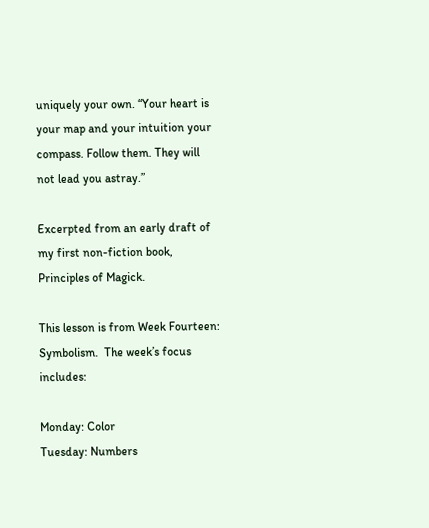uniquely your own. “Your heart is your map and your intuition your compass. Follow them. They will not lead you astray.”

Excerpted from an early draft of my first non-fiction book, Principles of Magick.

This lesson is from Week Fourteen: Symbolism.  The week’s focus includes:

Monday: Color
Tuesday: Numbers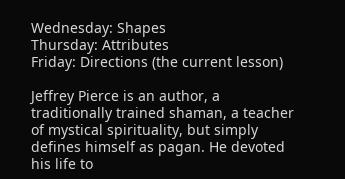Wednesday: Shapes
Thursday: Attributes
Friday: Directions (the current lesson)

Jeffrey Pierce is an author, a traditionally trained shaman, a teacher of mystical spirituality, but simply defines himself as pagan. He devoted his life to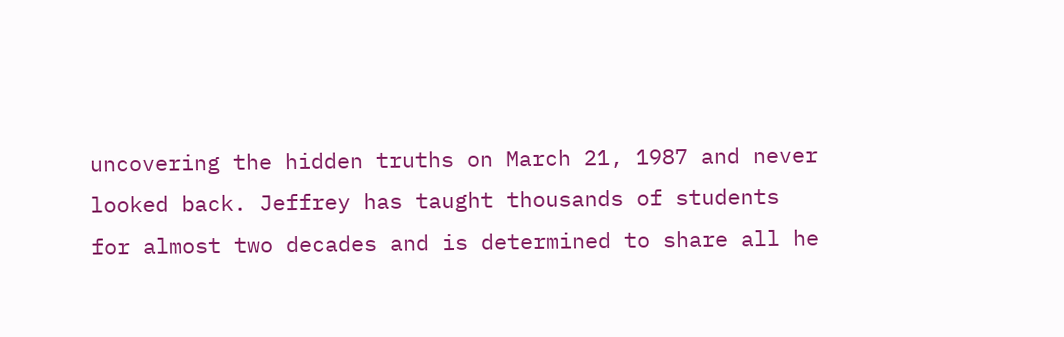uncovering the hidden truths on March 21, 1987 and never looked back. Jeffrey has taught thousands of students for almost two decades and is determined to share all he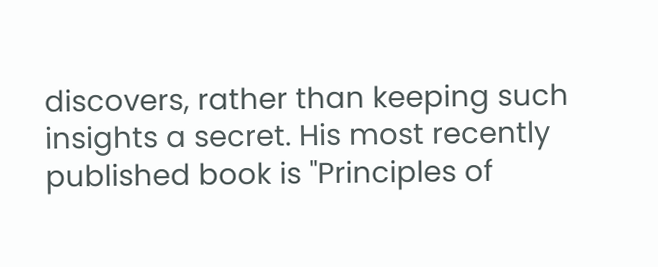discovers, rather than keeping such insights a secret. His most recently published book is "Principles of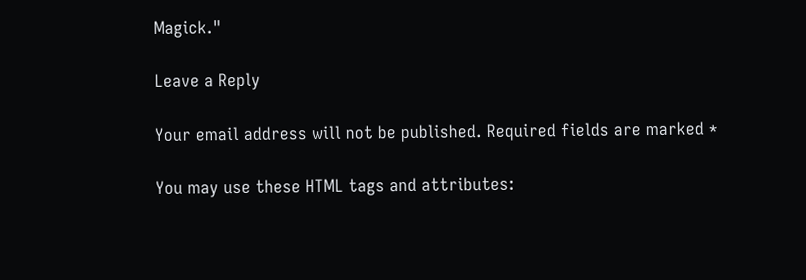Magick."

Leave a Reply

Your email address will not be published. Required fields are marked *

You may use these HTML tags and attributes: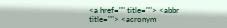<a href="" title=""> <abbr title=""> <acronym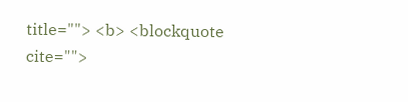title=""> <b> <blockquote cite="">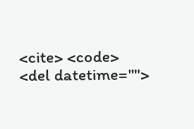<cite> <code> <del datetime="">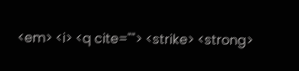<em> <i> <q cite=""> <strike> <strong>